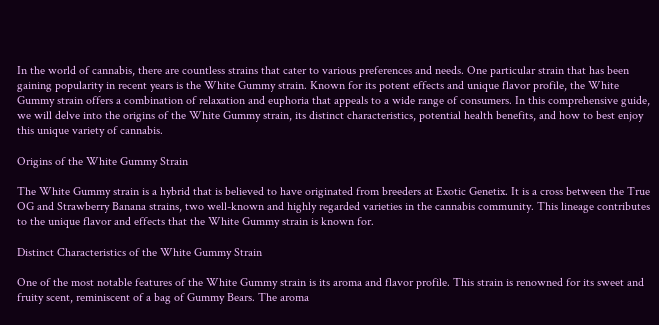In the world of cannabis, there are countless strains that cater to various preferences and needs. One particular strain that has been gaining popularity in recent years is the White Gummy strain. Known for its potent effects and unique flavor profile, the White Gummy strain offers a combination of relaxation and euphoria that appeals to a wide range of consumers. In this comprehensive guide, we will delve into the origins of the White Gummy strain, its distinct characteristics, potential health benefits, and how to best enjoy this unique variety of cannabis.

Origins of the White Gummy Strain

The White Gummy strain is a hybrid that is believed to have originated from breeders at Exotic Genetix. It is a cross between the True OG and Strawberry Banana strains, two well-known and highly regarded varieties in the cannabis community. This lineage contributes to the unique flavor and effects that the White Gummy strain is known for.

Distinct Characteristics of the White Gummy Strain

One of the most notable features of the White Gummy strain is its aroma and flavor profile. This strain is renowned for its sweet and fruity scent, reminiscent of a bag of Gummy Bears. The aroma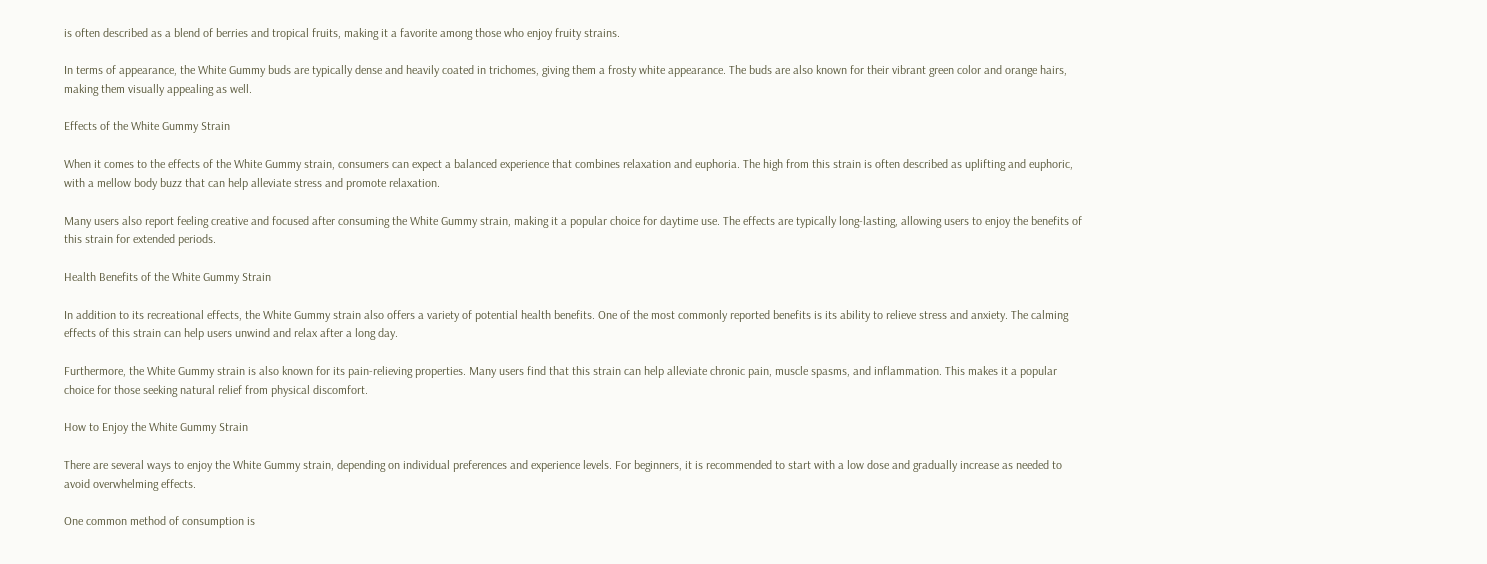is often described as a blend of berries and tropical fruits, making it a favorite among those who enjoy fruity strains.

In terms of appearance, the White Gummy buds are typically dense and heavily coated in trichomes, giving them a frosty white appearance. The buds are also known for their vibrant green color and orange hairs, making them visually appealing as well.

Effects of the White Gummy Strain

When it comes to the effects of the White Gummy strain, consumers can expect a balanced experience that combines relaxation and euphoria. The high from this strain is often described as uplifting and euphoric, with a mellow body buzz that can help alleviate stress and promote relaxation.

Many users also report feeling creative and focused after consuming the White Gummy strain, making it a popular choice for daytime use. The effects are typically long-lasting, allowing users to enjoy the benefits of this strain for extended periods.

Health Benefits of the White Gummy Strain

In addition to its recreational effects, the White Gummy strain also offers a variety of potential health benefits. One of the most commonly reported benefits is its ability to relieve stress and anxiety. The calming effects of this strain can help users unwind and relax after a long day.

Furthermore, the White Gummy strain is also known for its pain-relieving properties. Many users find that this strain can help alleviate chronic pain, muscle spasms, and inflammation. This makes it a popular choice for those seeking natural relief from physical discomfort.

How to Enjoy the White Gummy Strain

There are several ways to enjoy the White Gummy strain, depending on individual preferences and experience levels. For beginners, it is recommended to start with a low dose and gradually increase as needed to avoid overwhelming effects.

One common method of consumption is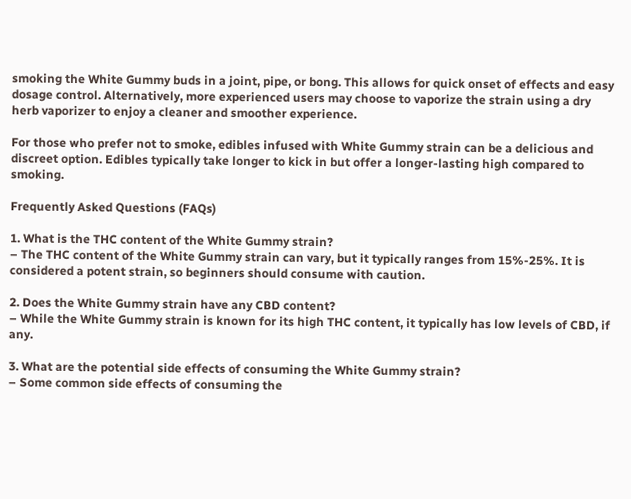smoking the White Gummy buds in a joint, pipe, or bong. This allows for quick onset of effects and easy dosage control. Alternatively, more experienced users may choose to vaporize the strain using a dry herb vaporizer to enjoy a cleaner and smoother experience.

For those who prefer not to smoke, edibles infused with White Gummy strain can be a delicious and discreet option. Edibles typically take longer to kick in but offer a longer-lasting high compared to smoking.

Frequently Asked Questions (FAQs)

1. What is the THC content of the White Gummy strain?
– The THC content of the White Gummy strain can vary, but it typically ranges from 15%-25%. It is considered a potent strain, so beginners should consume with caution.

2. Does the White Gummy strain have any CBD content?
– While the White Gummy strain is known for its high THC content, it typically has low levels of CBD, if any.

3. What are the potential side effects of consuming the White Gummy strain?
– Some common side effects of consuming the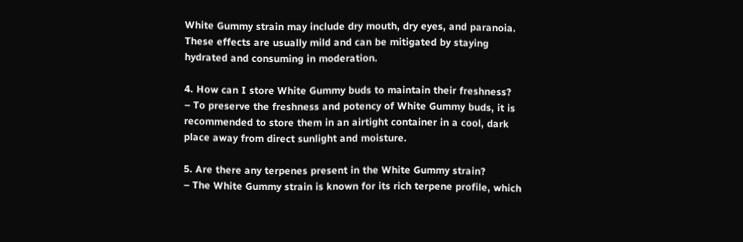White Gummy strain may include dry mouth, dry eyes, and paranoia. These effects are usually mild and can be mitigated by staying hydrated and consuming in moderation.

4. How can I store White Gummy buds to maintain their freshness?
– To preserve the freshness and potency of White Gummy buds, it is recommended to store them in an airtight container in a cool, dark place away from direct sunlight and moisture.

5. Are there any terpenes present in the White Gummy strain?
– The White Gummy strain is known for its rich terpene profile, which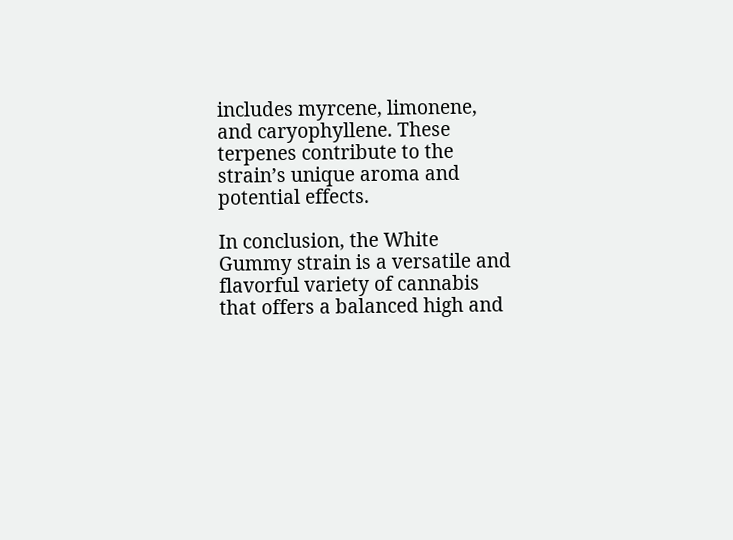includes myrcene, limonene, and caryophyllene. These terpenes contribute to the strain’s unique aroma and potential effects.

In conclusion, the White Gummy strain is a versatile and flavorful variety of cannabis that offers a balanced high and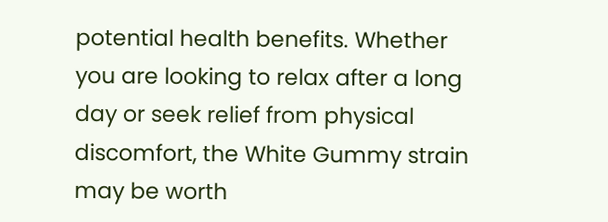potential health benefits. Whether you are looking to relax after a long day or seek relief from physical discomfort, the White Gummy strain may be worth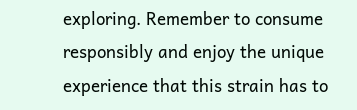exploring. Remember to consume responsibly and enjoy the unique experience that this strain has to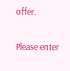offer.


Please enter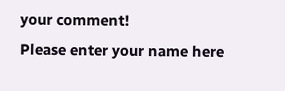your comment!
Please enter your name here